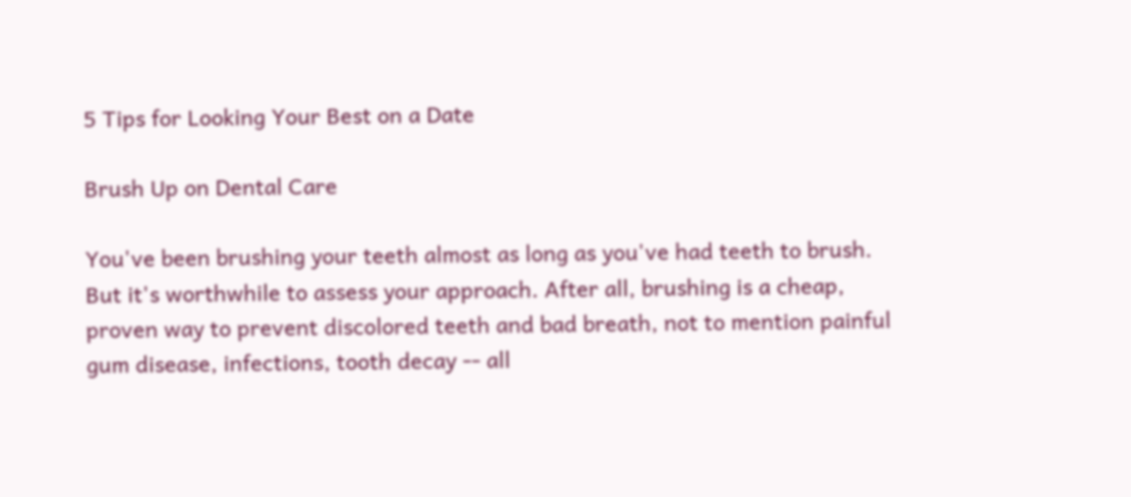5 Tips for Looking Your Best on a Date

Brush Up on Dental Care

You've been brushing your teeth almost as long as you've had teeth to brush. But it's worthwhile to assess your approach. After all, brushing is a cheap, proven way to prevent discolored teeth and bad breath, not to mention painful gum disease, infections, tooth decay -- all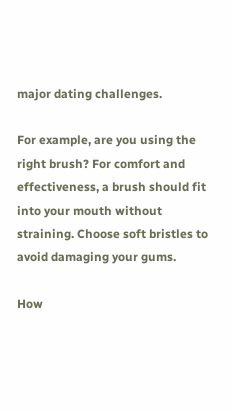major dating challenges.

For example, are you using the right brush? For comfort and effectiveness, a brush should fit into your mouth without straining. Choose soft bristles to avoid damaging your gums.

How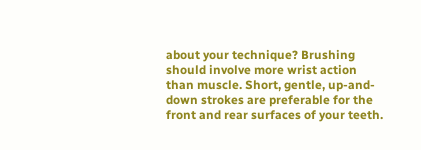about your technique? Brushing should involve more wrist action than muscle. Short, gentle, up-and-down strokes are preferable for the front and rear surfaces of your teeth.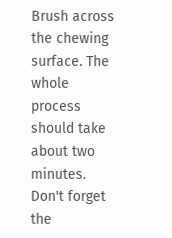Brush across the chewing surface. The whole process should take about two minutes. Don't forget the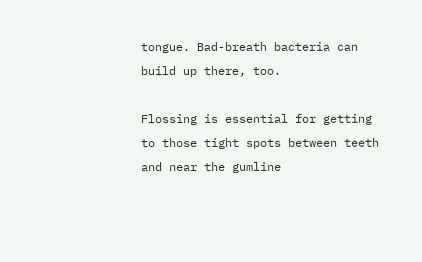tongue. Bad-breath bacteria can build up there, too.

Flossing is essential for getting to those tight spots between teeth and near the gumline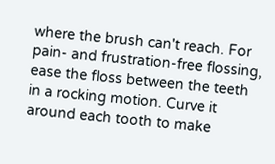where the brush can't reach. For pain- and frustration-free flossing, ease the floss between the teeth in a rocking motion. Curve it around each tooth to make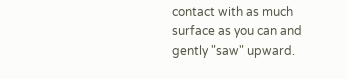contact with as much surface as you can and gently "saw" upward.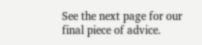See the next page for our final piece of advice.